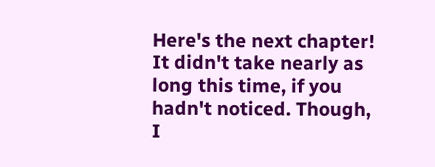Here's the next chapter! It didn't take nearly as long this time, if you hadn't noticed. Though, I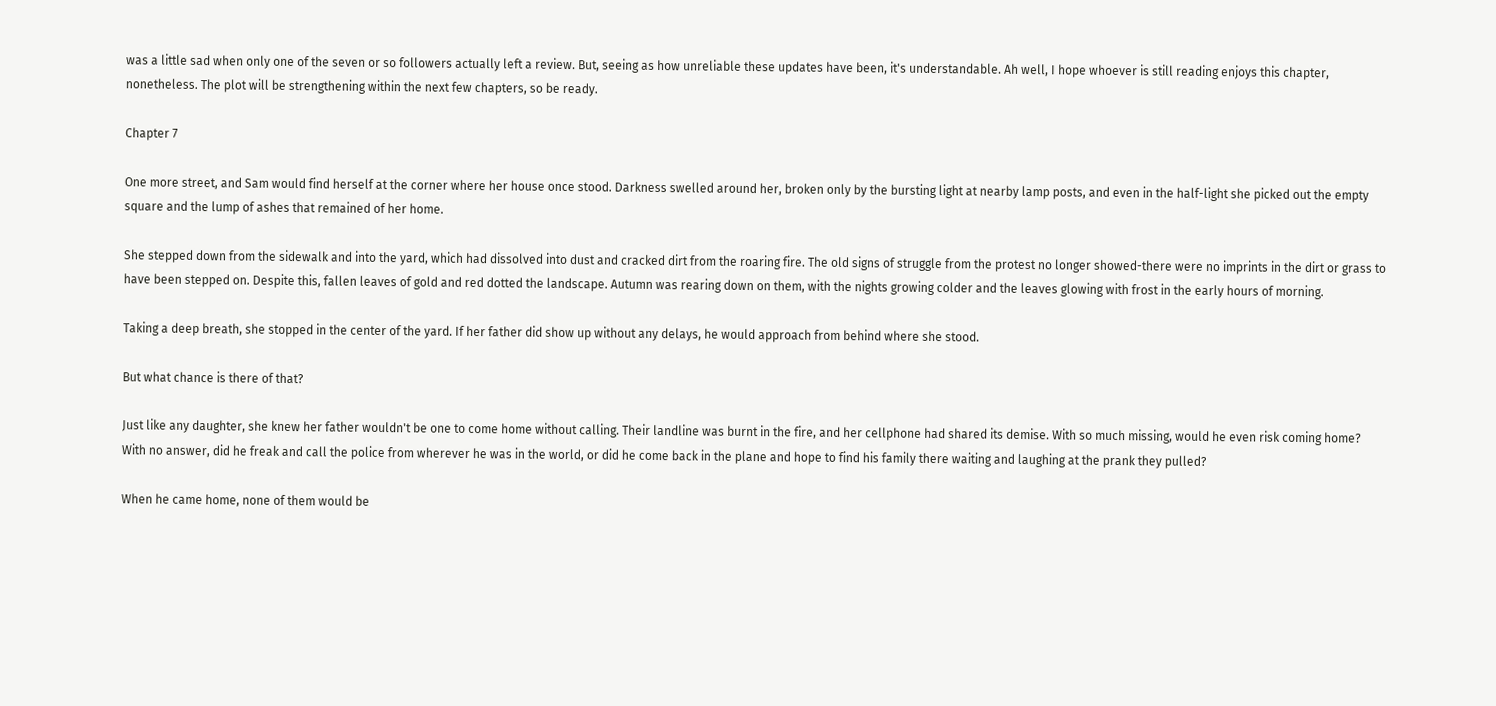was a little sad when only one of the seven or so followers actually left a review. But, seeing as how unreliable these updates have been, it's understandable. Ah well, I hope whoever is still reading enjoys this chapter, nonetheless. The plot will be strengthening within the next few chapters, so be ready.

Chapter 7

One more street, and Sam would find herself at the corner where her house once stood. Darkness swelled around her, broken only by the bursting light at nearby lamp posts, and even in the half-light she picked out the empty square and the lump of ashes that remained of her home.

She stepped down from the sidewalk and into the yard, which had dissolved into dust and cracked dirt from the roaring fire. The old signs of struggle from the protest no longer showed-there were no imprints in the dirt or grass to have been stepped on. Despite this, fallen leaves of gold and red dotted the landscape. Autumn was rearing down on them, with the nights growing colder and the leaves glowing with frost in the early hours of morning.

Taking a deep breath, she stopped in the center of the yard. If her father did show up without any delays, he would approach from behind where she stood.

But what chance is there of that?

Just like any daughter, she knew her father wouldn't be one to come home without calling. Their landline was burnt in the fire, and her cellphone had shared its demise. With so much missing, would he even risk coming home? With no answer, did he freak and call the police from wherever he was in the world, or did he come back in the plane and hope to find his family there waiting and laughing at the prank they pulled?

When he came home, none of them would be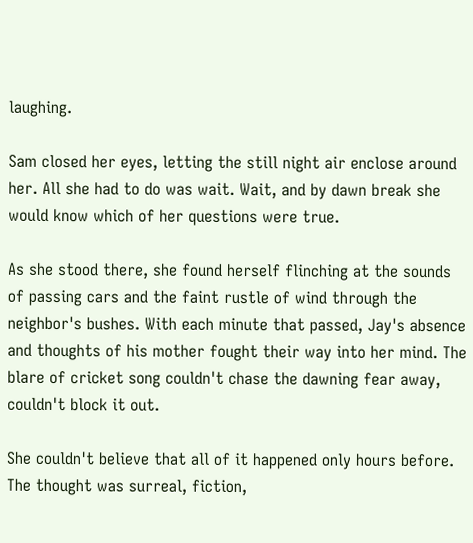laughing.

Sam closed her eyes, letting the still night air enclose around her. All she had to do was wait. Wait, and by dawn break she would know which of her questions were true.

As she stood there, she found herself flinching at the sounds of passing cars and the faint rustle of wind through the neighbor's bushes. With each minute that passed, Jay's absence and thoughts of his mother fought their way into her mind. The blare of cricket song couldn't chase the dawning fear away, couldn't block it out.

She couldn't believe that all of it happened only hours before. The thought was surreal, fiction,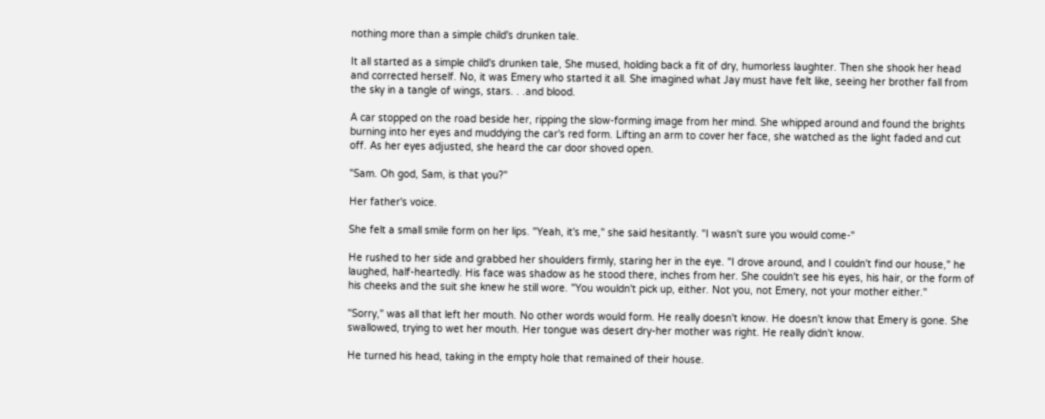nothing more than a simple child's drunken tale.

It all started as a simple child's drunken tale, She mused, holding back a fit of dry, humorless laughter. Then she shook her head and corrected herself. No, it was Emery who started it all. She imagined what Jay must have felt like, seeing her brother fall from the sky in a tangle of wings, stars. . .and blood.

A car stopped on the road beside her, ripping the slow-forming image from her mind. She whipped around and found the brights burning into her eyes and muddying the car's red form. Lifting an arm to cover her face, she watched as the light faded and cut off. As her eyes adjusted, she heard the car door shoved open.

"Sam. Oh god, Sam, is that you?"

Her father's voice.

She felt a small smile form on her lips. "Yeah, it's me," she said hesitantly. "I wasn't sure you would come-"

He rushed to her side and grabbed her shoulders firmly, staring her in the eye. "I drove around, and I couldn't find our house," he laughed, half-heartedly. His face was shadow as he stood there, inches from her. She couldn't see his eyes, his hair, or the form of his cheeks and the suit she knew he still wore. "You wouldn't pick up, either. Not you, not Emery, not your mother either."

"Sorry," was all that left her mouth. No other words would form. He really doesn't know. He doesn't know that Emery is gone. She swallowed, trying to wet her mouth. Her tongue was desert dry-her mother was right. He really didn't know.

He turned his head, taking in the empty hole that remained of their house.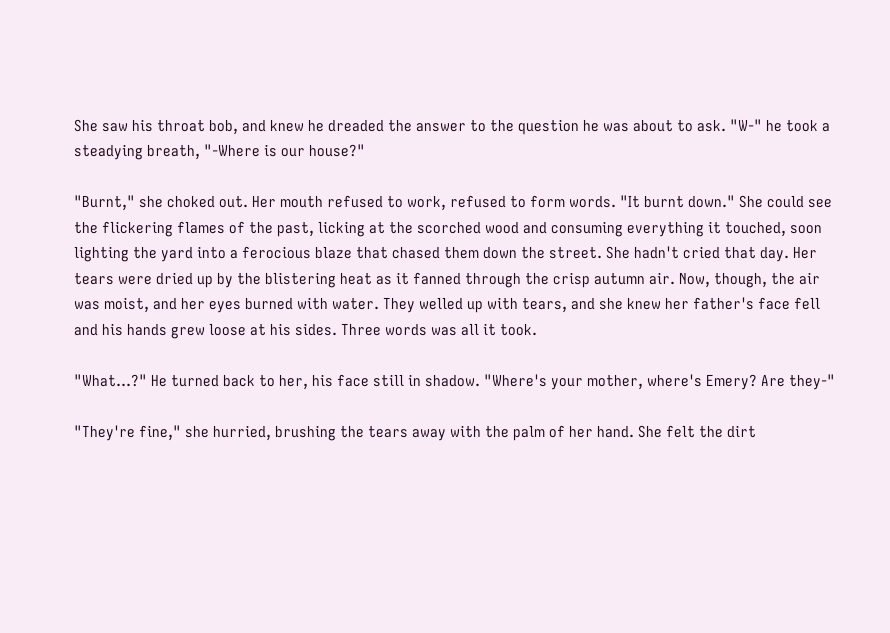She saw his throat bob, and knew he dreaded the answer to the question he was about to ask. "W-" he took a steadying breath, "-Where is our house?"

"Burnt," she choked out. Her mouth refused to work, refused to form words. "It burnt down." She could see the flickering flames of the past, licking at the scorched wood and consuming everything it touched, soon lighting the yard into a ferocious blaze that chased them down the street. She hadn't cried that day. Her tears were dried up by the blistering heat as it fanned through the crisp autumn air. Now, though, the air was moist, and her eyes burned with water. They welled up with tears, and she knew her father's face fell and his hands grew loose at his sides. Three words was all it took.

"What…?" He turned back to her, his face still in shadow. "Where's your mother, where's Emery? Are they-"

"They're fine," she hurried, brushing the tears away with the palm of her hand. She felt the dirt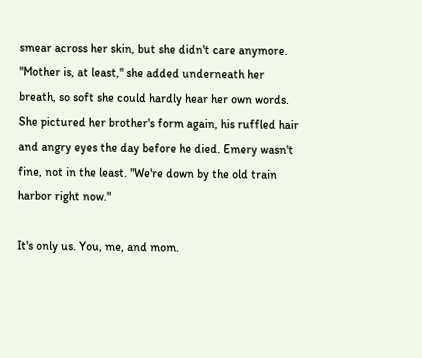smear across her skin, but she didn't care anymore. "Mother is, at least," she added underneath her breath, so soft she could hardly hear her own words. She pictured her brother's form again, his ruffled hair and angry eyes the day before he died. Emery wasn't fine, not in the least. "We're down by the old train harbor right now."

It's only us. You, me, and mom.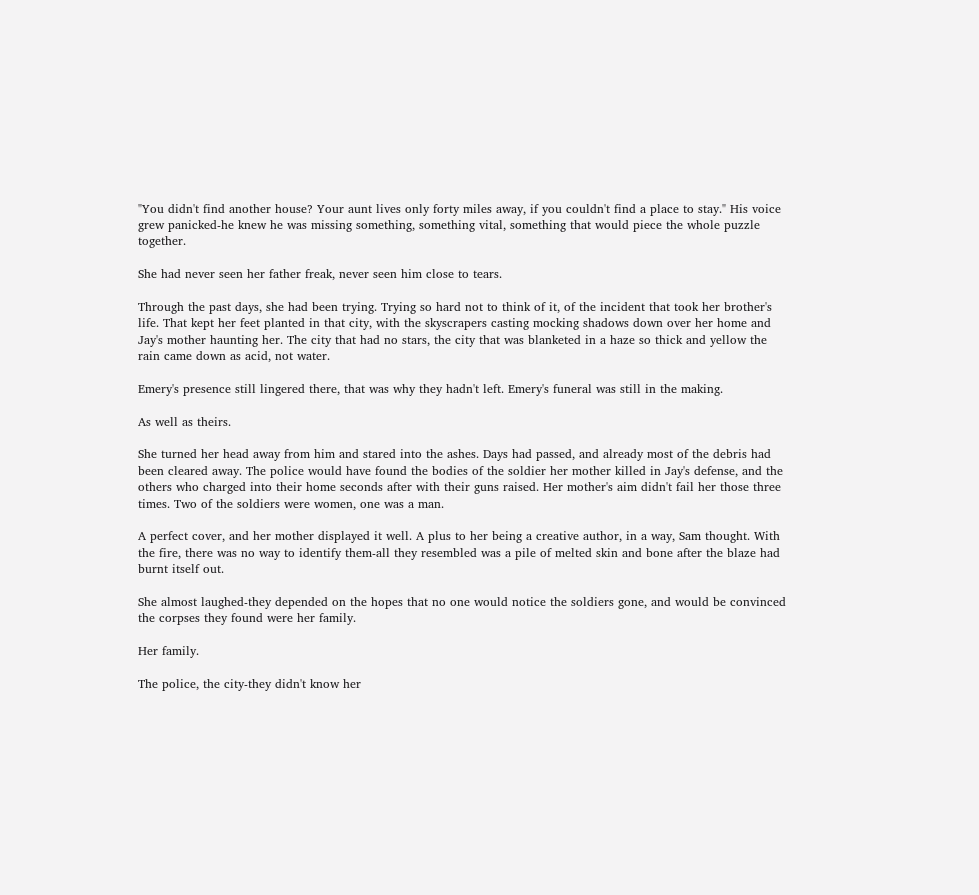"You didn't find another house? Your aunt lives only forty miles away, if you couldn't find a place to stay." His voice grew panicked-he knew he was missing something, something vital, something that would piece the whole puzzle together.

She had never seen her father freak, never seen him close to tears.

Through the past days, she had been trying. Trying so hard not to think of it, of the incident that took her brother's life. That kept her feet planted in that city, with the skyscrapers casting mocking shadows down over her home and Jay's mother haunting her. The city that had no stars, the city that was blanketed in a haze so thick and yellow the rain came down as acid, not water.

Emery's presence still lingered there, that was why they hadn't left. Emery's funeral was still in the making.

As well as theirs.

She turned her head away from him and stared into the ashes. Days had passed, and already most of the debris had been cleared away. The police would have found the bodies of the soldier her mother killed in Jay's defense, and the others who charged into their home seconds after with their guns raised. Her mother's aim didn't fail her those three times. Two of the soldiers were women, one was a man.

A perfect cover, and her mother displayed it well. A plus to her being a creative author, in a way, Sam thought. With the fire, there was no way to identify them-all they resembled was a pile of melted skin and bone after the blaze had burnt itself out.

She almost laughed-they depended on the hopes that no one would notice the soldiers gone, and would be convinced the corpses they found were her family.

Her family.

The police, the city-they didn't know her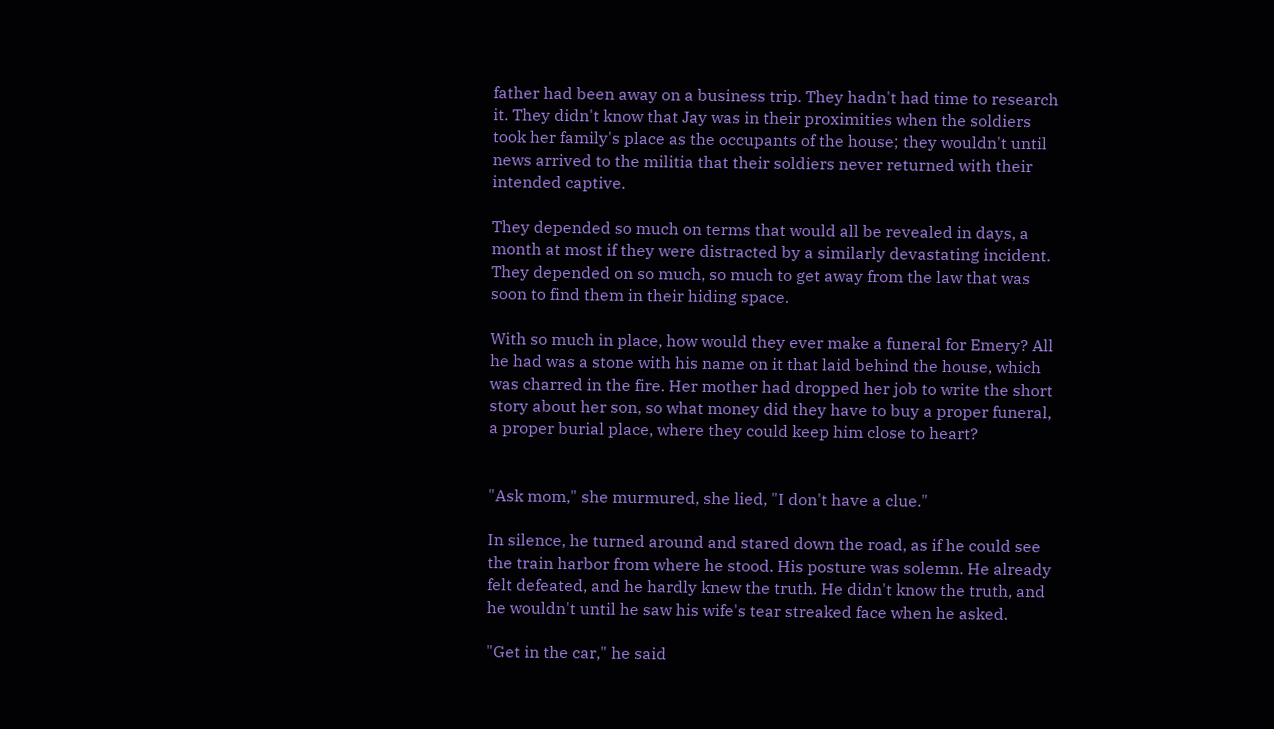father had been away on a business trip. They hadn't had time to research it. They didn't know that Jay was in their proximities when the soldiers took her family's place as the occupants of the house; they wouldn't until news arrived to the militia that their soldiers never returned with their intended captive.

They depended so much on terms that would all be revealed in days, a month at most if they were distracted by a similarly devastating incident. They depended on so much, so much to get away from the law that was soon to find them in their hiding space.

With so much in place, how would they ever make a funeral for Emery? All he had was a stone with his name on it that laid behind the house, which was charred in the fire. Her mother had dropped her job to write the short story about her son, so what money did they have to buy a proper funeral, a proper burial place, where they could keep him close to heart?


"Ask mom," she murmured, she lied, "I don't have a clue."

In silence, he turned around and stared down the road, as if he could see the train harbor from where he stood. His posture was solemn. He already felt defeated, and he hardly knew the truth. He didn't know the truth, and he wouldn't until he saw his wife's tear streaked face when he asked.

"Get in the car," he said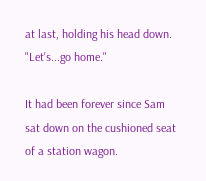at last, holding his head down. "Let's...go home."

It had been forever since Sam sat down on the cushioned seat of a station wagon.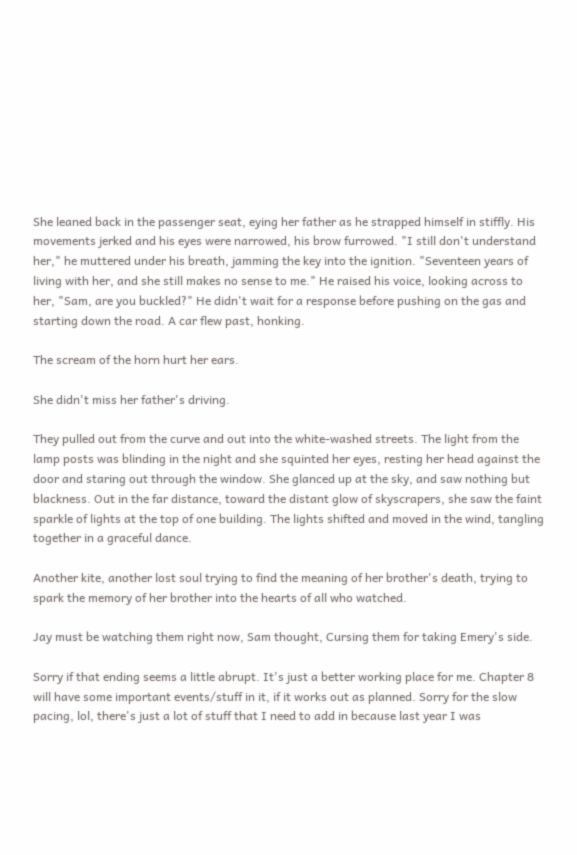She leaned back in the passenger seat, eying her father as he strapped himself in stiffly. His movements jerked and his eyes were narrowed, his brow furrowed. "I still don't understand her," he muttered under his breath, jamming the key into the ignition. "Seventeen years of living with her, and she still makes no sense to me." He raised his voice, looking across to her, "Sam, are you buckled?" He didn't wait for a response before pushing on the gas and starting down the road. A car flew past, honking.

The scream of the horn hurt her ears.

She didn't miss her father's driving.

They pulled out from the curve and out into the white-washed streets. The light from the lamp posts was blinding in the night and she squinted her eyes, resting her head against the door and staring out through the window. She glanced up at the sky, and saw nothing but blackness. Out in the far distance, toward the distant glow of skyscrapers, she saw the faint sparkle of lights at the top of one building. The lights shifted and moved in the wind, tangling together in a graceful dance.

Another kite, another lost soul trying to find the meaning of her brother's death, trying to spark the memory of her brother into the hearts of all who watched.

Jay must be watching them right now, Sam thought, Cursing them for taking Emery's side.

Sorry if that ending seems a little abrupt. It's just a better working place for me. Chapter 8 will have some important events/stuff in it, if it works out as planned. Sorry for the slow pacing, lol, there's just a lot of stuff that I need to add in because last year I was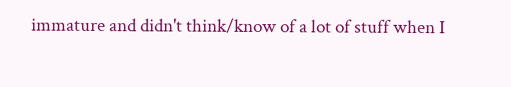immature and didn't think/know of a lot of stuff when I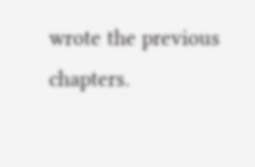wrote the previous chapters.